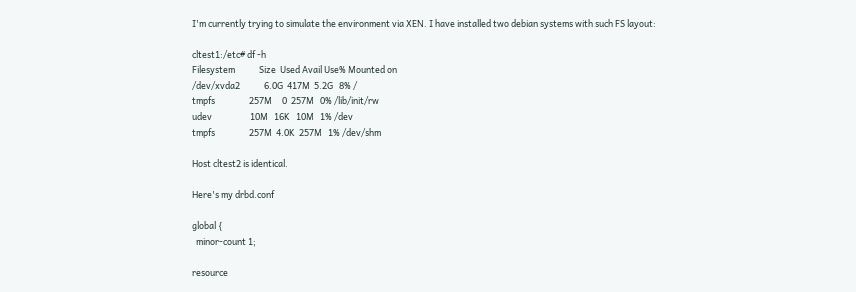I'm currently trying to simulate the environment via XEN. I have installed two debian systems with such FS layout:

cltest1:/etc# df -h
Filesystem            Size  Used Avail Use% Mounted on
/dev/xvda2            6.0G  417M  5.2G   8% /
tmpfs                 257M     0  257M   0% /lib/init/rw
udev                   10M   16K   10M   1% /dev
tmpfs                 257M  4.0K  257M   1% /dev/shm

Host cltest2 is identical.

Here's my drbd.conf

global {
  minor-count 1;

resource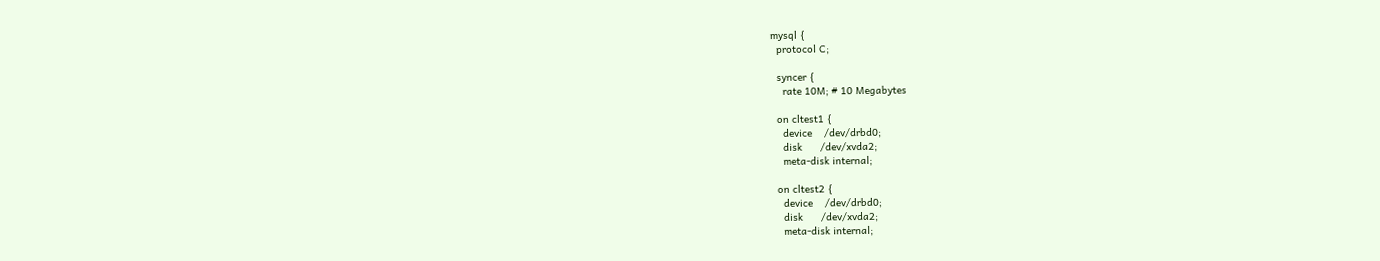mysql {
  protocol C;

  syncer {
    rate 10M; # 10 Megabytes

  on cltest1 {
    device    /dev/drbd0;
    disk      /dev/xvda2;
    meta-disk internal;

  on cltest2 {
    device    /dev/drbd0;
    disk      /dev/xvda2;
    meta-disk internal;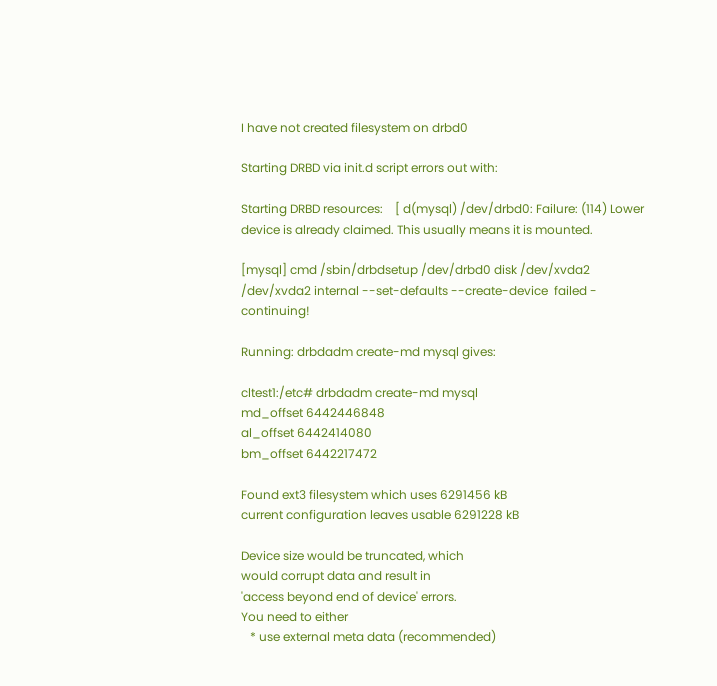I have not created filesystem on drbd0

Starting DRBD via init.d script errors out with:

Starting DRBD resources:    [ d(mysql) /dev/drbd0: Failure: (114) Lower device is already claimed. This usually means it is mounted.

[mysql] cmd /sbin/drbdsetup /dev/drbd0 disk /dev/xvda2 /dev/xvda2 internal --set-defaults --create-device  failed - continuing!

Running: drbdadm create-md mysql gives:

cltest1:/etc# drbdadm create-md mysql
md_offset 6442446848
al_offset 6442414080
bm_offset 6442217472

Found ext3 filesystem which uses 6291456 kB
current configuration leaves usable 6291228 kB

Device size would be truncated, which
would corrupt data and result in
'access beyond end of device' errors.
You need to either
   * use external meta data (recommended)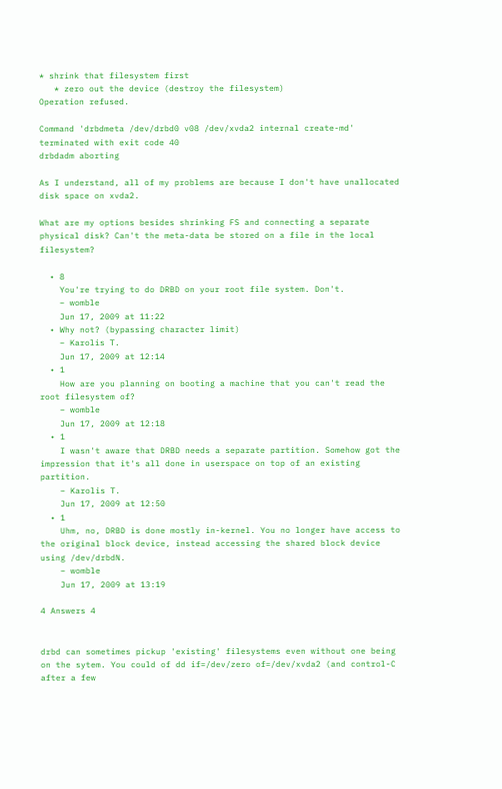* shrink that filesystem first
   * zero out the device (destroy the filesystem)
Operation refused.

Command 'drbdmeta /dev/drbd0 v08 /dev/xvda2 internal create-md' terminated with exit code 40
drbdadm aborting

As I understand, all of my problems are because I don't have unallocated disk space on xvda2.

What are my options besides shrinking FS and connecting a separate physical disk? Can't the meta-data be stored on a file in the local filesystem?

  • 8
    You're trying to do DRBD on your root file system. Don't.
    – womble
    Jun 17, 2009 at 11:22
  • Why not? (bypassing character limit)
    – Karolis T.
    Jun 17, 2009 at 12:14
  • 1
    How are you planning on booting a machine that you can't read the root filesystem of?
    – womble
    Jun 17, 2009 at 12:18
  • 1
    I wasn't aware that DRBD needs a separate partition. Somehow got the impression that it's all done in userspace on top of an existing partition.
    – Karolis T.
    Jun 17, 2009 at 12:50
  • 1
    Uhm, no, DRBD is done mostly in-kernel. You no longer have access to the original block device, instead accessing the shared block device using /dev/drbdN.
    – womble
    Jun 17, 2009 at 13:19

4 Answers 4


drbd can sometimes pickup 'existing' filesystems even without one being on the sytem. You could of dd if=/dev/zero of=/dev/xvda2 (and control-C after a few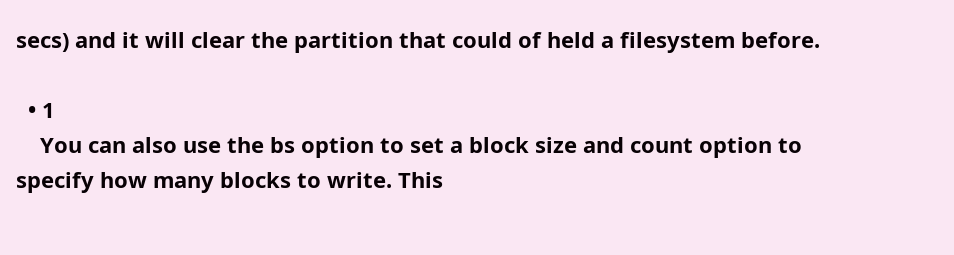secs) and it will clear the partition that could of held a filesystem before.

  • 1
    You can also use the bs option to set a block size and count option to specify how many blocks to write. This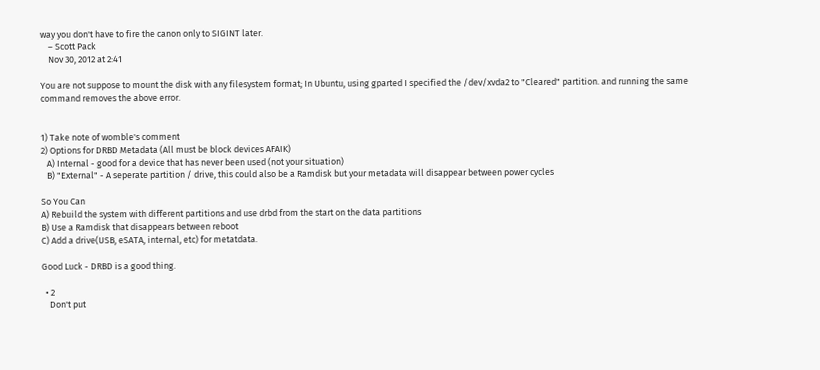way you don't have to fire the canon only to SIGINT later.
    – Scott Pack
    Nov 30, 2012 at 2:41

You are not suppose to mount the disk with any filesystem format; In Ubuntu, using gparted I specified the /dev/xvda2 to "Cleared" partition. and running the same command removes the above error.


1) Take note of womble's comment
2) Options for DRBD Metadata (All must be block devices AFAIK)
   A) Internal - good for a device that has never been used (not your situation)
   B) "External" - A seperate partition / drive, this could also be a Ramdisk but your metadata will disappear between power cycles

So You Can
A) Rebuild the system with different partitions and use drbd from the start on the data partitions
B) Use a Ramdisk that disappears between reboot
C) Add a drive(USB, eSATA, internal, etc) for metatdata.

Good Luck - DRBD is a good thing.

  • 2
    Don't put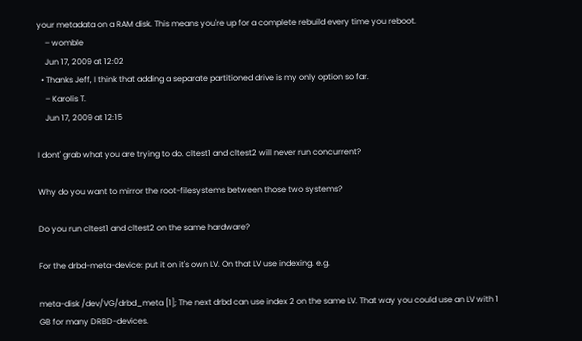your metadata on a RAM disk. This means you're up for a complete rebuild every time you reboot.
    – womble
    Jun 17, 2009 at 12:02
  • Thanks Jeff, I think that adding a separate partitioned drive is my only option so far.
    – Karolis T.
    Jun 17, 2009 at 12:15

I dont' grab what you are trying to do. cltest1 and cltest2 will never run concurrent?

Why do you want to mirror the root-filesystems between those two systems?

Do you run cltest1 and cltest2 on the same hardware?

For the drbd-meta-device: put it on it's own LV. On that LV use indexing. e.g.

meta-disk /dev/VG/drbd_meta [1]; The next drbd can use index 2 on the same LV. That way you could use an LV with 1 GB for many DRBD-devices.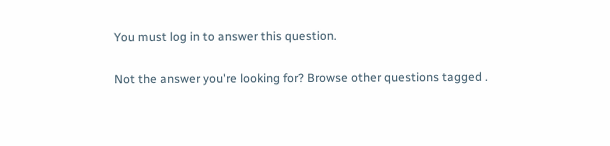You must log in to answer this question.

Not the answer you're looking for? Browse other questions tagged .